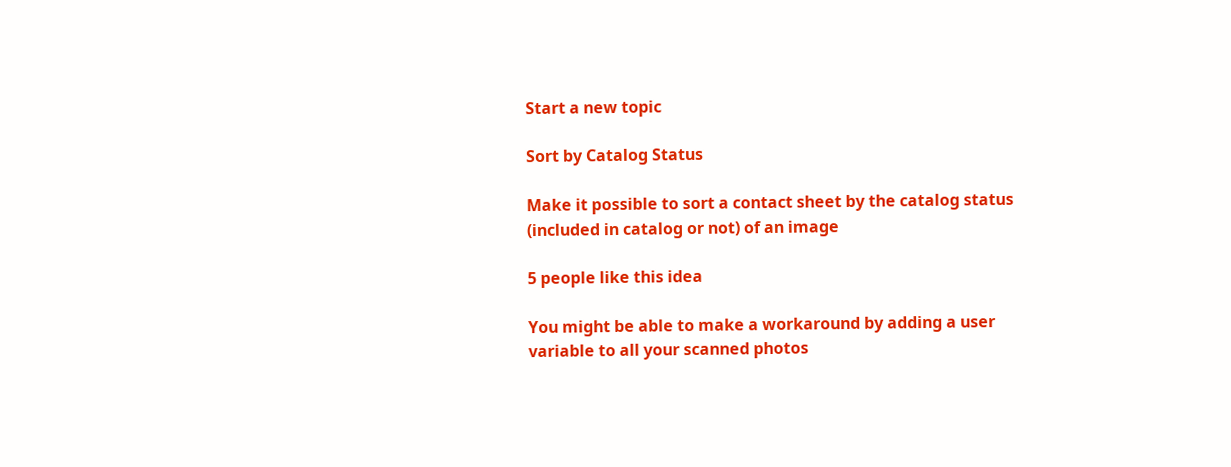Start a new topic

Sort by Catalog Status

Make it possible to sort a contact sheet by the catalog status (included in catalog or not) of an image

5 people like this idea

You might be able to make a workaround by adding a user variable to all your scanned photos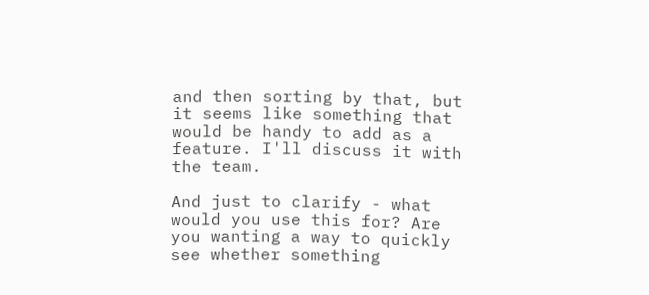and then sorting by that, but it seems like something that would be handy to add as a feature. I'll discuss it with the team.

And just to clarify - what would you use this for? Are you wanting a way to quickly see whether something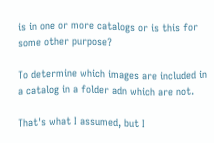is in one or more catalogs or is this for some other purpose?

To determine which images are included in a catalog in a folder adn which are not.

That's what I assumed, but I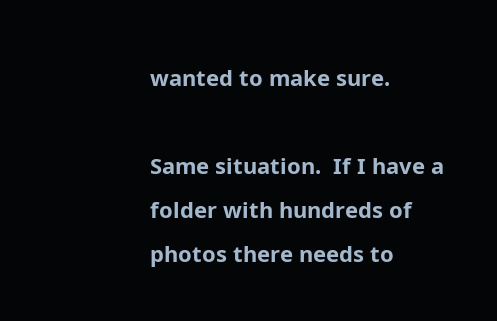wanted to make sure.

Same situation.  If I have a folder with hundreds of photos there needs to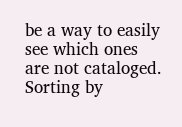be a way to easily see which ones are not cataloged.   Sorting by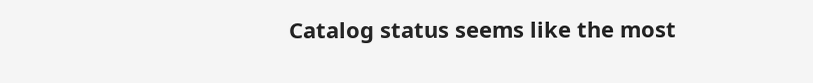Catalog status seems like the most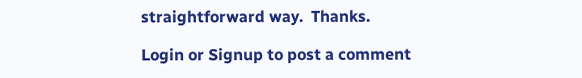straightforward way.  Thanks.

Login or Signup to post a comment